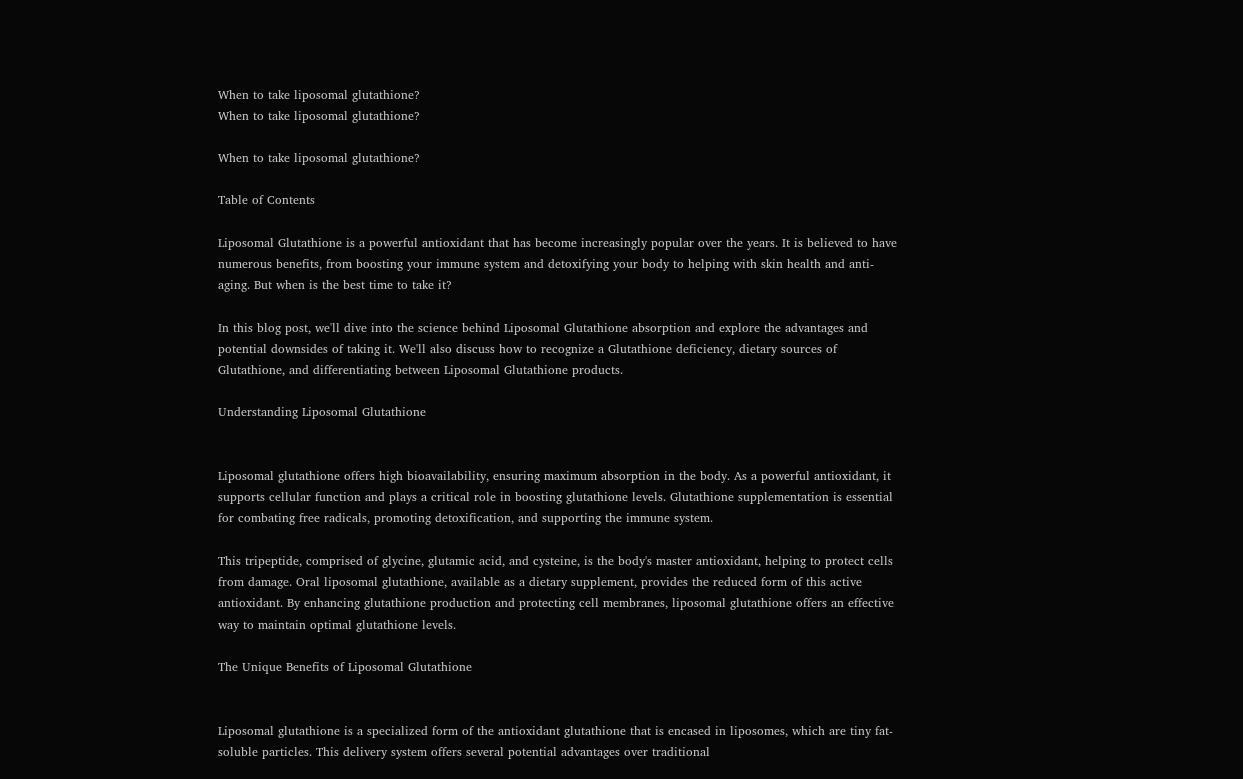When to take liposomal glutathione?
When to take liposomal glutathione?

When to take liposomal glutathione?

Table of Contents

Liposomal Glutathione is a powerful antioxidant that has become increasingly popular over the years. It is believed to have numerous benefits, from boosting your immune system and detoxifying your body to helping with skin health and anti-aging. But when is the best time to take it?

In this blog post, we'll dive into the science behind Liposomal Glutathione absorption and explore the advantages and potential downsides of taking it. We'll also discuss how to recognize a Glutathione deficiency, dietary sources of Glutathione, and differentiating between Liposomal Glutathione products.

Understanding Liposomal Glutathione


Liposomal glutathione offers high bioavailability, ensuring maximum absorption in the body. As a powerful antioxidant, it supports cellular function and plays a critical role in boosting glutathione levels. Glutathione supplementation is essential for combating free radicals, promoting detoxification, and supporting the immune system.

This tripeptide, comprised of glycine, glutamic acid, and cysteine, is the body's master antioxidant, helping to protect cells from damage. Oral liposomal glutathione, available as a dietary supplement, provides the reduced form of this active antioxidant. By enhancing glutathione production and protecting cell membranes, liposomal glutathione offers an effective way to maintain optimal glutathione levels.

The Unique Benefits of Liposomal Glutathione


Liposomal glutathione is a specialized form of the antioxidant glutathione that is encased in liposomes, which are tiny fat-soluble particles. This delivery system offers several potential advantages over traditional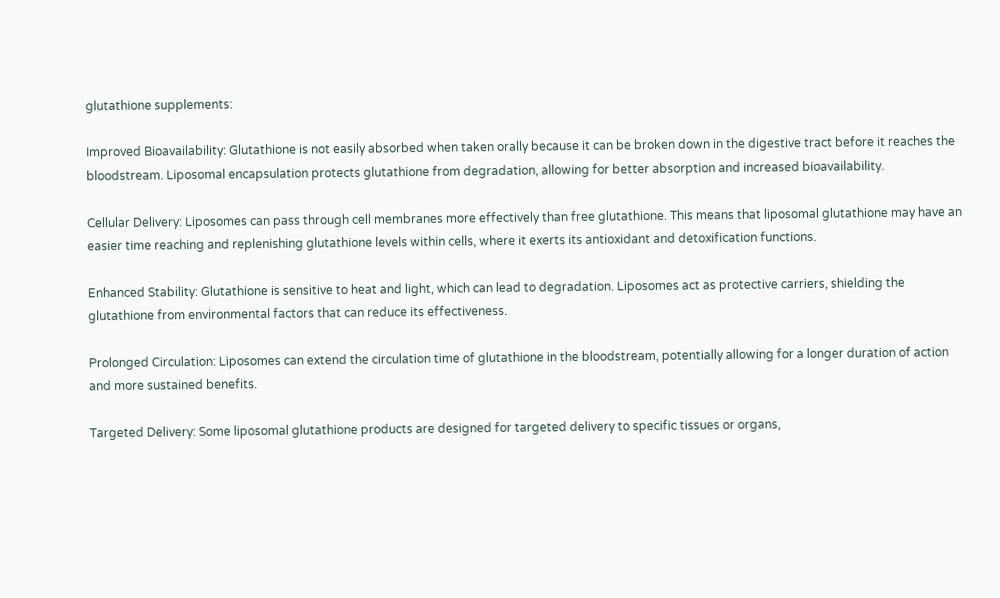glutathione supplements:

Improved Bioavailability: Glutathione is not easily absorbed when taken orally because it can be broken down in the digestive tract before it reaches the bloodstream. Liposomal encapsulation protects glutathione from degradation, allowing for better absorption and increased bioavailability.

Cellular Delivery: Liposomes can pass through cell membranes more effectively than free glutathione. This means that liposomal glutathione may have an easier time reaching and replenishing glutathione levels within cells, where it exerts its antioxidant and detoxification functions.

Enhanced Stability: Glutathione is sensitive to heat and light, which can lead to degradation. Liposomes act as protective carriers, shielding the glutathione from environmental factors that can reduce its effectiveness.

Prolonged Circulation: Liposomes can extend the circulation time of glutathione in the bloodstream, potentially allowing for a longer duration of action and more sustained benefits.

Targeted Delivery: Some liposomal glutathione products are designed for targeted delivery to specific tissues or organs,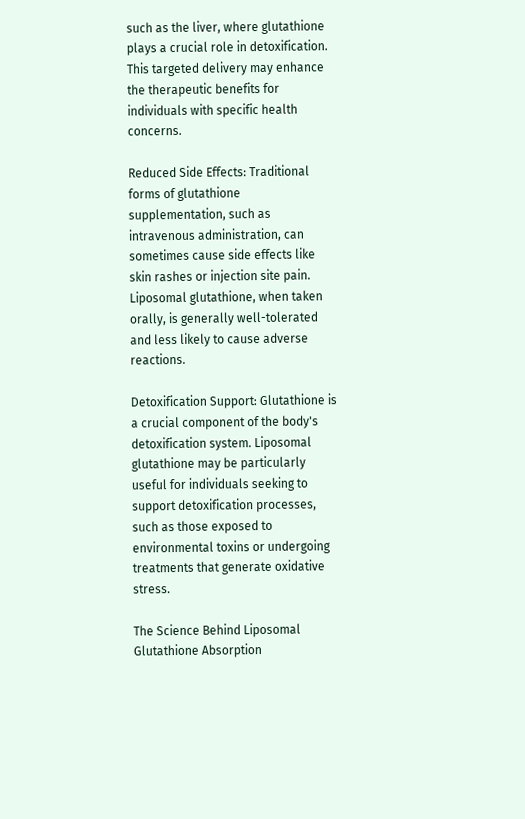such as the liver, where glutathione plays a crucial role in detoxification. This targeted delivery may enhance the therapeutic benefits for individuals with specific health concerns.

Reduced Side Effects: Traditional forms of glutathione supplementation, such as intravenous administration, can sometimes cause side effects like skin rashes or injection site pain. Liposomal glutathione, when taken orally, is generally well-tolerated and less likely to cause adverse reactions.

Detoxification Support: Glutathione is a crucial component of the body's detoxification system. Liposomal glutathione may be particularly useful for individuals seeking to support detoxification processes, such as those exposed to environmental toxins or undergoing treatments that generate oxidative stress.

The Science Behind Liposomal Glutathione Absorption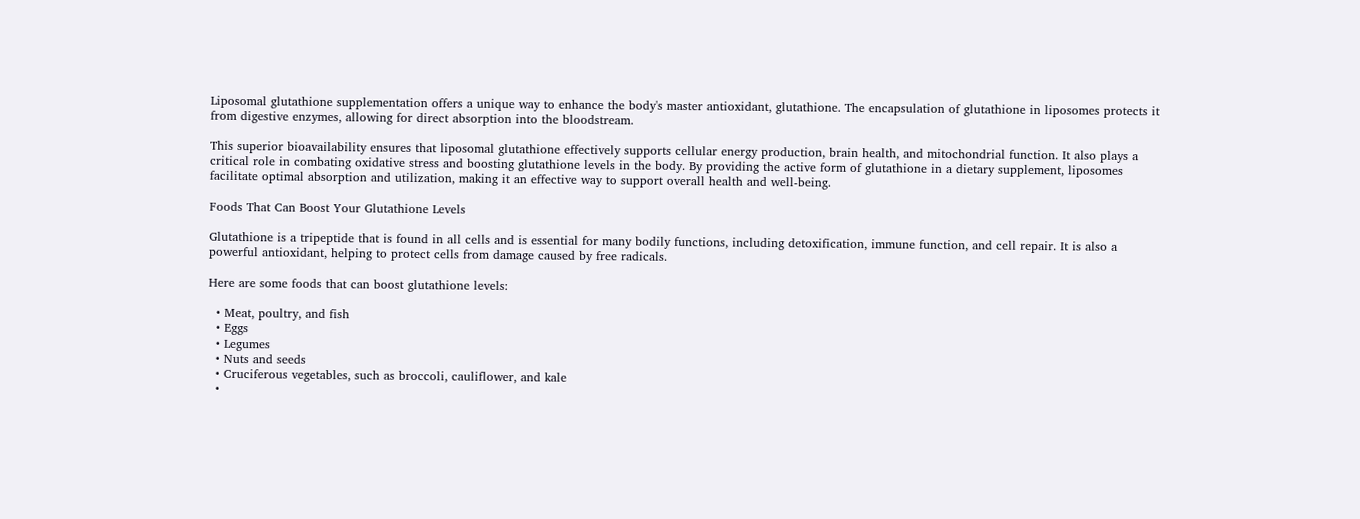Liposomal glutathione supplementation offers a unique way to enhance the body's master antioxidant, glutathione. The encapsulation of glutathione in liposomes protects it from digestive enzymes, allowing for direct absorption into the bloodstream.

This superior bioavailability ensures that liposomal glutathione effectively supports cellular energy production, brain health, and mitochondrial function. It also plays a critical role in combating oxidative stress and boosting glutathione levels in the body. By providing the active form of glutathione in a dietary supplement, liposomes facilitate optimal absorption and utilization, making it an effective way to support overall health and well-being.

Foods That Can Boost Your Glutathione Levels

Glutathione is a tripeptide that is found in all cells and is essential for many bodily functions, including detoxification, immune function, and cell repair. It is also a powerful antioxidant, helping to protect cells from damage caused by free radicals.

Here are some foods that can boost glutathione levels:

  • Meat, poultry, and fish
  • Eggs
  • Legumes
  • Nuts and seeds
  • Cruciferous vegetables, such as broccoli, cauliflower, and kale
  •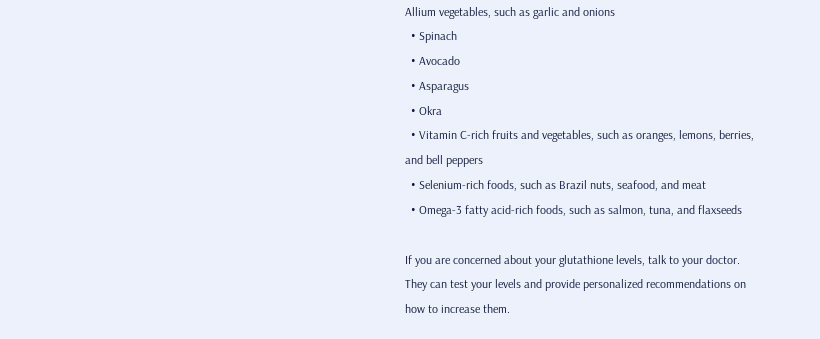Allium vegetables, such as garlic and onions
  • Spinach
  • Avocado
  • Asparagus
  • Okra
  • Vitamin C-rich fruits and vegetables, such as oranges, lemons, berries, and bell peppers
  • Selenium-rich foods, such as Brazil nuts, seafood, and meat
  • Omega-3 fatty acid-rich foods, such as salmon, tuna, and flaxseeds

If you are concerned about your glutathione levels, talk to your doctor. They can test your levels and provide personalized recommendations on how to increase them.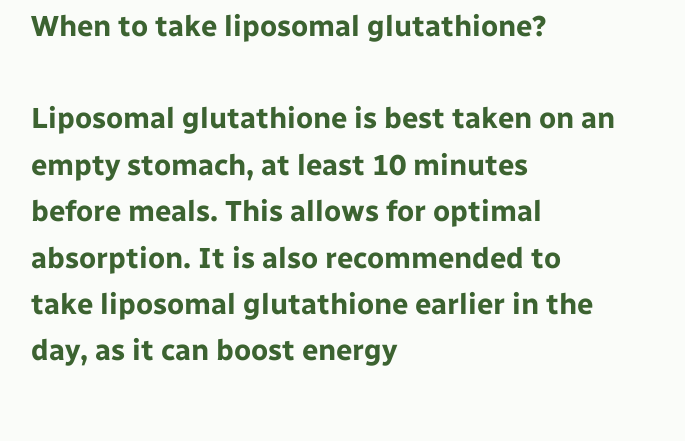When to take liposomal glutathione?

Liposomal glutathione is best taken on an empty stomach, at least 10 minutes before meals. This allows for optimal absorption. It is also recommended to take liposomal glutathione earlier in the day, as it can boost energy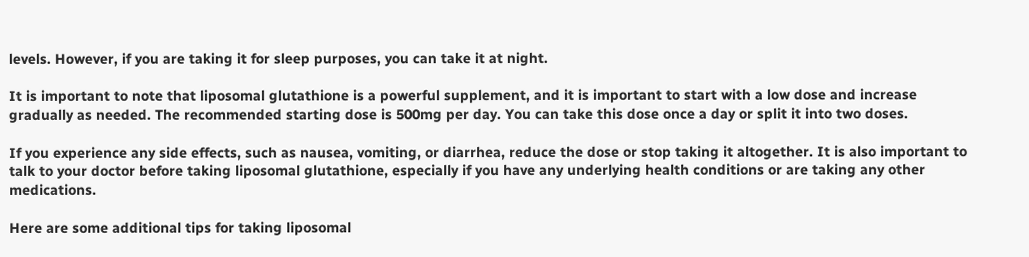levels. However, if you are taking it for sleep purposes, you can take it at night.

It is important to note that liposomal glutathione is a powerful supplement, and it is important to start with a low dose and increase gradually as needed. The recommended starting dose is 500mg per day. You can take this dose once a day or split it into two doses.

If you experience any side effects, such as nausea, vomiting, or diarrhea, reduce the dose or stop taking it altogether. It is also important to talk to your doctor before taking liposomal glutathione, especially if you have any underlying health conditions or are taking any other medications.

Here are some additional tips for taking liposomal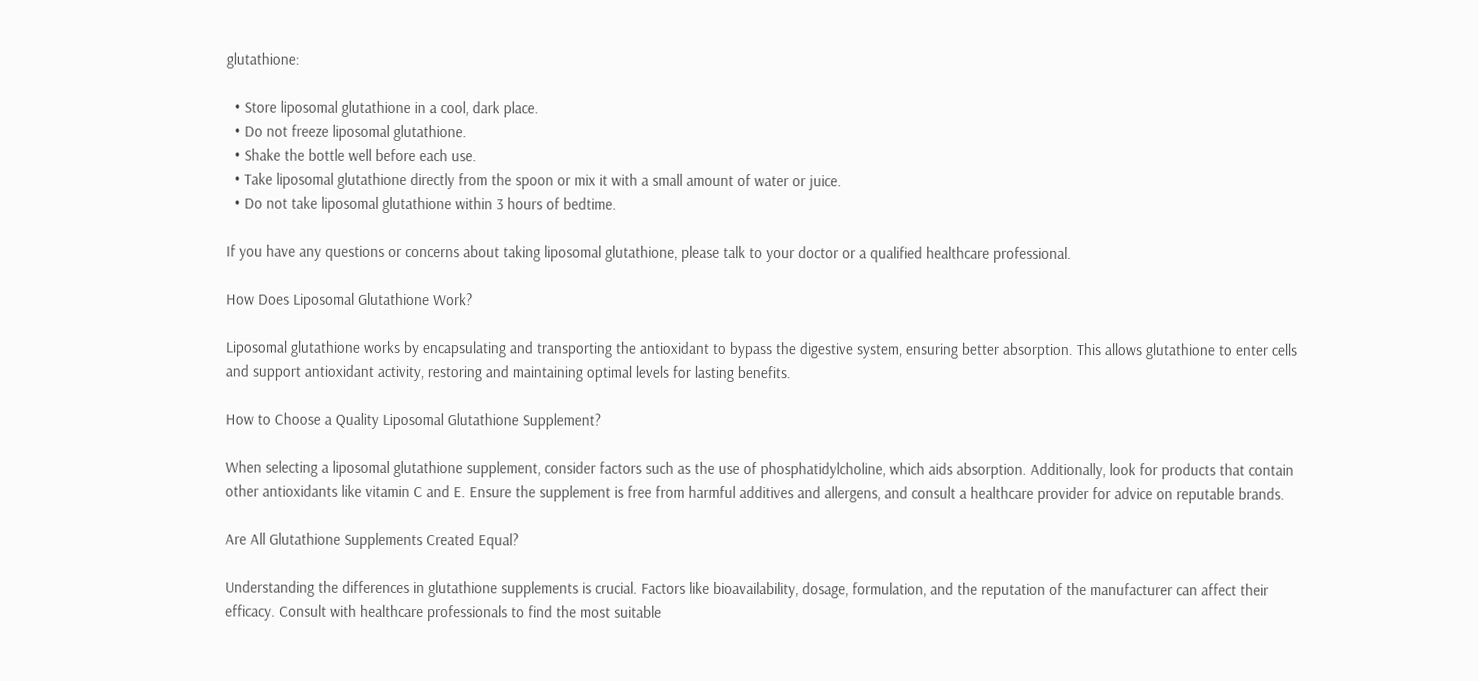glutathione:

  • Store liposomal glutathione in a cool, dark place.
  • Do not freeze liposomal glutathione.
  • Shake the bottle well before each use.
  • Take liposomal glutathione directly from the spoon or mix it with a small amount of water or juice.
  • Do not take liposomal glutathione within 3 hours of bedtime.

If you have any questions or concerns about taking liposomal glutathione, please talk to your doctor or a qualified healthcare professional.

How Does Liposomal Glutathione Work?

Liposomal glutathione works by encapsulating and transporting the antioxidant to bypass the digestive system, ensuring better absorption. This allows glutathione to enter cells and support antioxidant activity, restoring and maintaining optimal levels for lasting benefits.

How to Choose a Quality Liposomal Glutathione Supplement?

When selecting a liposomal glutathione supplement, consider factors such as the use of phosphatidylcholine, which aids absorption. Additionally, look for products that contain other antioxidants like vitamin C and E. Ensure the supplement is free from harmful additives and allergens, and consult a healthcare provider for advice on reputable brands.

Are All Glutathione Supplements Created Equal?

Understanding the differences in glutathione supplements is crucial. Factors like bioavailability, dosage, formulation, and the reputation of the manufacturer can affect their efficacy. Consult with healthcare professionals to find the most suitable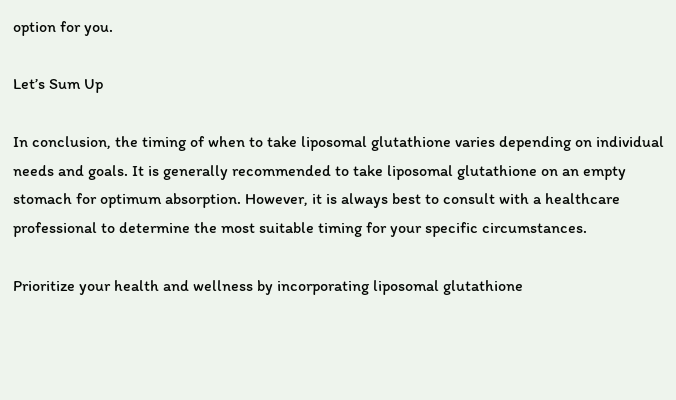option for you.

Let’s Sum Up

In conclusion, the timing of when to take liposomal glutathione varies depending on individual needs and goals. It is generally recommended to take liposomal glutathione on an empty stomach for optimum absorption. However, it is always best to consult with a healthcare professional to determine the most suitable timing for your specific circumstances.

Prioritize your health and wellness by incorporating liposomal glutathione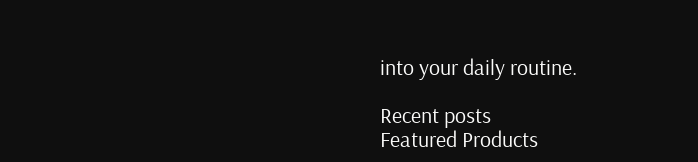into your daily routine.

Recent posts
Featured Products